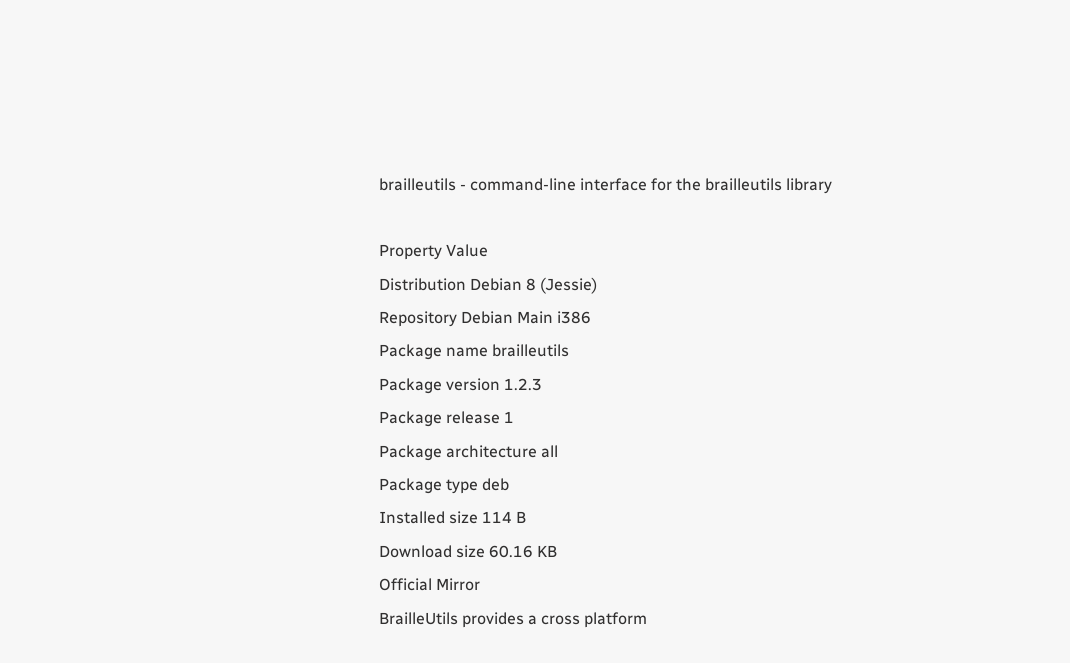brailleutils - command-line interface for the brailleutils library

Property Value
Distribution Debian 8 (Jessie)
Repository Debian Main i386
Package name brailleutils
Package version 1.2.3
Package release 1
Package architecture all
Package type deb
Installed size 114 B
Download size 60.16 KB
Official Mirror
BrailleUtils provides a cross platform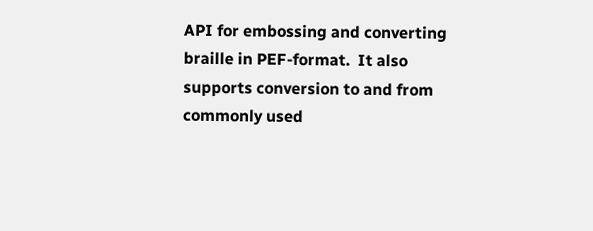API for embossing and converting
braille in PEF-format.  It also supports conversion to and from commonly used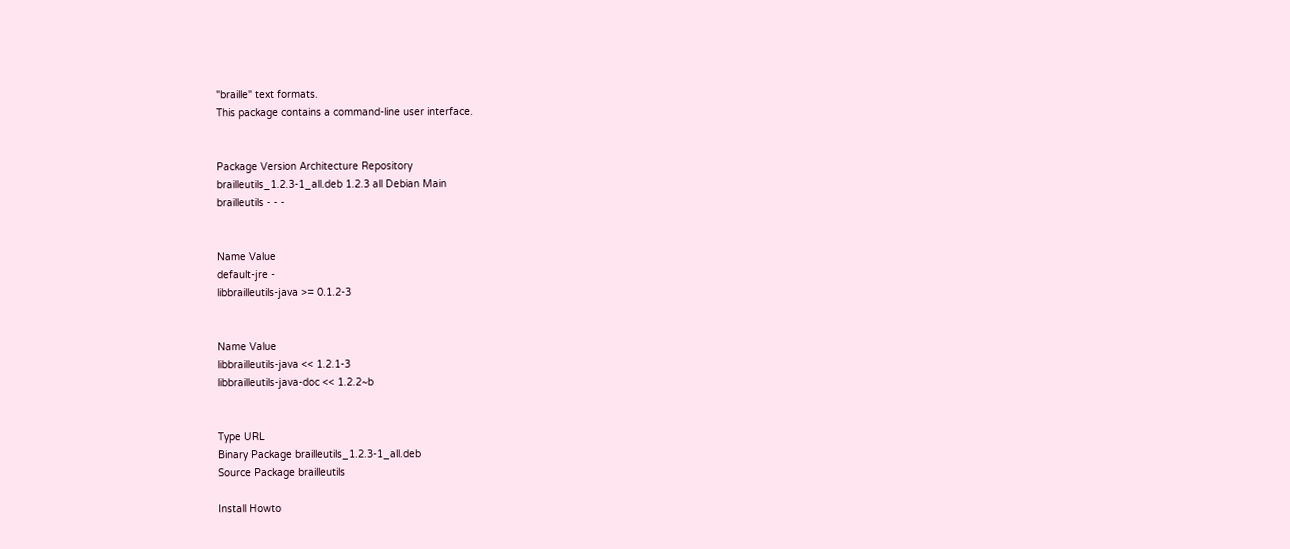"braille" text formats.
This package contains a command-line user interface.


Package Version Architecture Repository
brailleutils_1.2.3-1_all.deb 1.2.3 all Debian Main
brailleutils - - -


Name Value
default-jre -
libbrailleutils-java >= 0.1.2-3


Name Value
libbrailleutils-java << 1.2.1-3
libbrailleutils-java-doc << 1.2.2~b


Type URL
Binary Package brailleutils_1.2.3-1_all.deb
Source Package brailleutils

Install Howto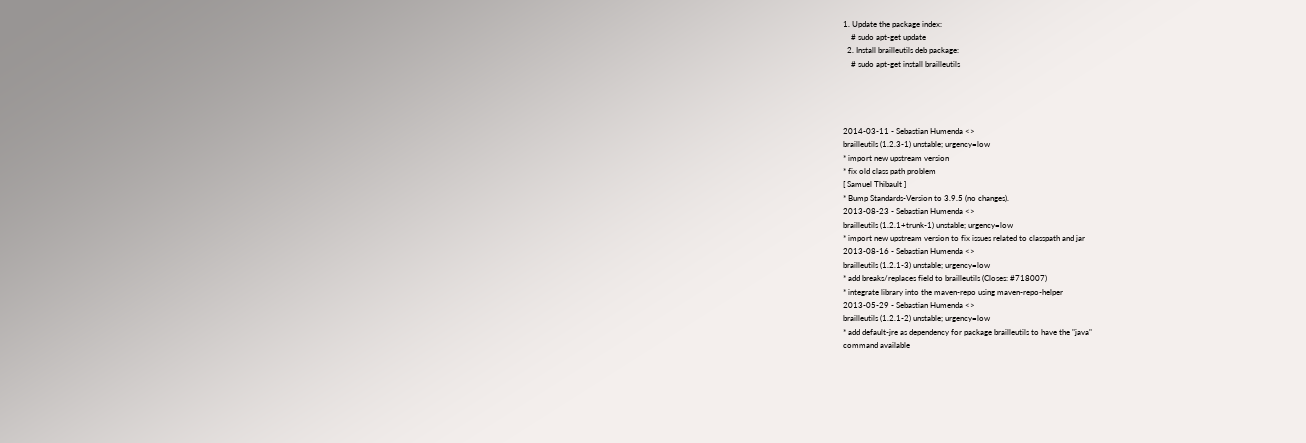1. Update the package index:
    # sudo apt-get update
  2. Install brailleutils deb package:
    # sudo apt-get install brailleutils




2014-03-11 - Sebastian Humenda <>
brailleutils (1.2.3-1) unstable; urgency=low
* import new upstream version
* fix old class path problem
[ Samuel Thibault ]
* Bump Standards-Version to 3.9.5 (no changes).
2013-08-23 - Sebastian Humenda <>
brailleutils (1.2.1+trunk-1) unstable; urgency=low
* import new upstream version to fix issues related to classpath and jar
2013-08-16 - Sebastian Humenda <>
brailleutils (1.2.1-3) unstable; urgency=low
* add breaks/replaces field to brailleutils (Closes: #718007)
* integrate library into the maven-repo using maven-repo-helper
2013-05-29 - Sebastian Humenda <>
brailleutils (1.2.1-2) unstable; urgency=low
* add default-jre as dependency for package brailleutils to have the "java"
command available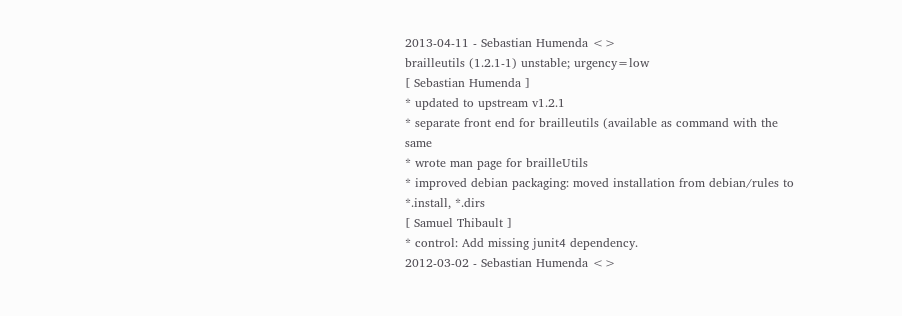2013-04-11 - Sebastian Humenda <>
brailleutils (1.2.1-1) unstable; urgency=low
[ Sebastian Humenda ]
* updated to upstream v1.2.1
* separate front end for brailleutils (available as command with the same
* wrote man page for brailleUtils
* improved debian packaging: moved installation from debian/rules to
*.install, *.dirs
[ Samuel Thibault ]
* control: Add missing junit4 dependency.
2012-03-02 - Sebastian Humenda <>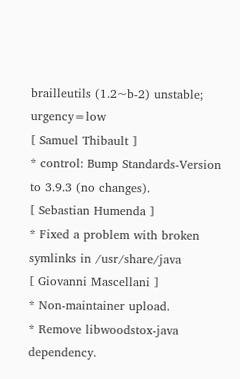brailleutils (1.2~b-2) unstable; urgency=low
[ Samuel Thibault ]
* control: Bump Standards-Version to 3.9.3 (no changes).
[ Sebastian Humenda ]
* Fixed a problem with broken symlinks in /usr/share/java
[ Giovanni Mascellani ]
* Non-maintainer upload.
* Remove libwoodstox-java dependency.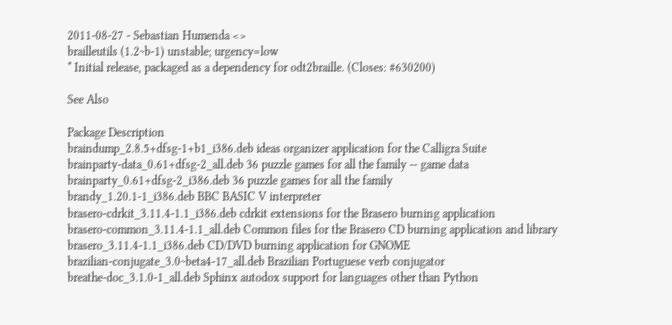2011-08-27 - Sebastian Humenda <>
brailleutils (1.2~b-1) unstable; urgency=low
* Initial release, packaged as a dependency for odt2braille. (Closes: #630200)

See Also

Package Description
braindump_2.8.5+dfsg-1+b1_i386.deb ideas organizer application for the Calligra Suite
brainparty-data_0.61+dfsg-2_all.deb 36 puzzle games for all the family -- game data
brainparty_0.61+dfsg-2_i386.deb 36 puzzle games for all the family
brandy_1.20.1-1_i386.deb BBC BASIC V interpreter
brasero-cdrkit_3.11.4-1.1_i386.deb cdrkit extensions for the Brasero burning application
brasero-common_3.11.4-1.1_all.deb Common files for the Brasero CD burning application and library
brasero_3.11.4-1.1_i386.deb CD/DVD burning application for GNOME
brazilian-conjugate_3.0~beta4-17_all.deb Brazilian Portuguese verb conjugator
breathe-doc_3.1.0-1_all.deb Sphinx autodox support for languages other than Python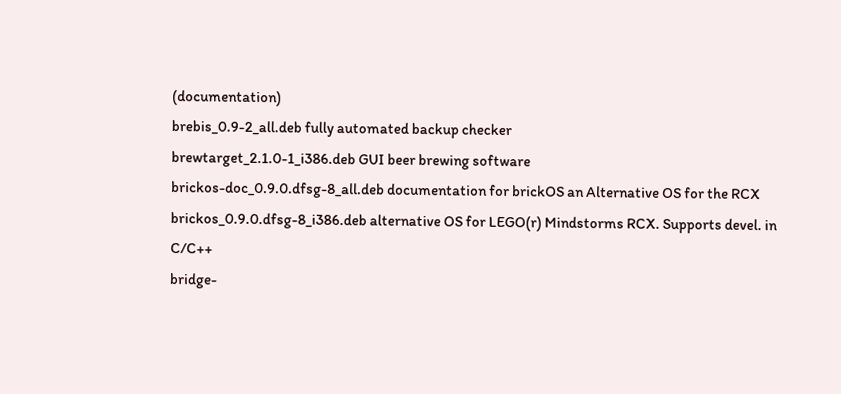(documentation)
brebis_0.9-2_all.deb fully automated backup checker
brewtarget_2.1.0-1_i386.deb GUI beer brewing software
brickos-doc_0.9.0.dfsg-8_all.deb documentation for brickOS an Alternative OS for the RCX
brickos_0.9.0.dfsg-8_i386.deb alternative OS for LEGO(r) Mindstorms RCX. Supports devel. in C/C++
bridge-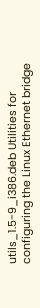utils_1.5-9_i386.deb Utilities for configuring the Linux Ethernet bridge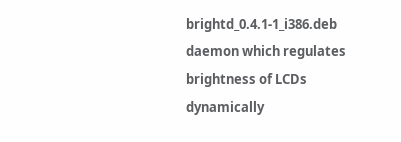brightd_0.4.1-1_i386.deb daemon which regulates brightness of LCDs dynamically